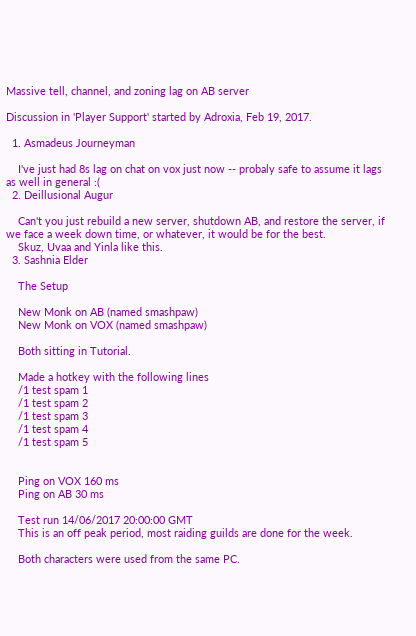Massive tell, channel, and zoning lag on AB server

Discussion in 'Player Support' started by Adroxia, Feb 19, 2017.

  1. Asmadeus Journeyman

    I've just had 8s lag on chat on vox just now -- probaly safe to assume it lags as well in general :(
  2. Deillusional Augur

    Can't you just rebuild a new server, shutdown AB, and restore the server, if we face a week down time, or whatever, it would be for the best.
    Skuz, Uvaa and Yinla like this.
  3. Sashnia Elder

    The Setup

    New Monk on AB (named smashpaw)
    New Monk on VOX (named smashpaw)

    Both sitting in Tutorial.

    Made a hotkey with the following lines
    /1 test spam 1
    /1 test spam 2
    /1 test spam 3
    /1 test spam 4
    /1 test spam 5


    Ping on VOX 160 ms
    Ping on AB 30 ms

    Test run 14/06/2017 20:00:00 GMT
    This is an off peak period, most raiding guilds are done for the week.

    Both characters were used from the same PC.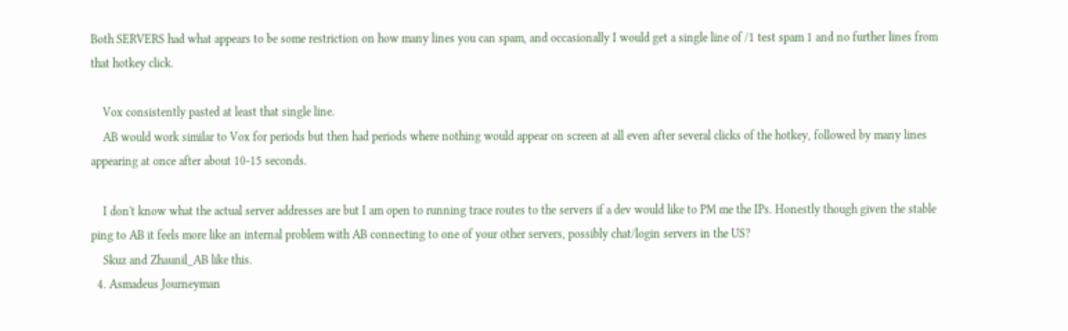Both SERVERS had what appears to be some restriction on how many lines you can spam, and occasionally I would get a single line of /1 test spam 1 and no further lines from that hotkey click.

    Vox consistently pasted at least that single line.
    AB would work similar to Vox for periods but then had periods where nothing would appear on screen at all even after several clicks of the hotkey, followed by many lines appearing at once after about 10-15 seconds.

    I don't know what the actual server addresses are but I am open to running trace routes to the servers if a dev would like to PM me the IPs. Honestly though given the stable ping to AB it feels more like an internal problem with AB connecting to one of your other servers, possibly chat/login servers in the US?
    Skuz and Zhaunil_AB like this.
  4. Asmadeus Journeyman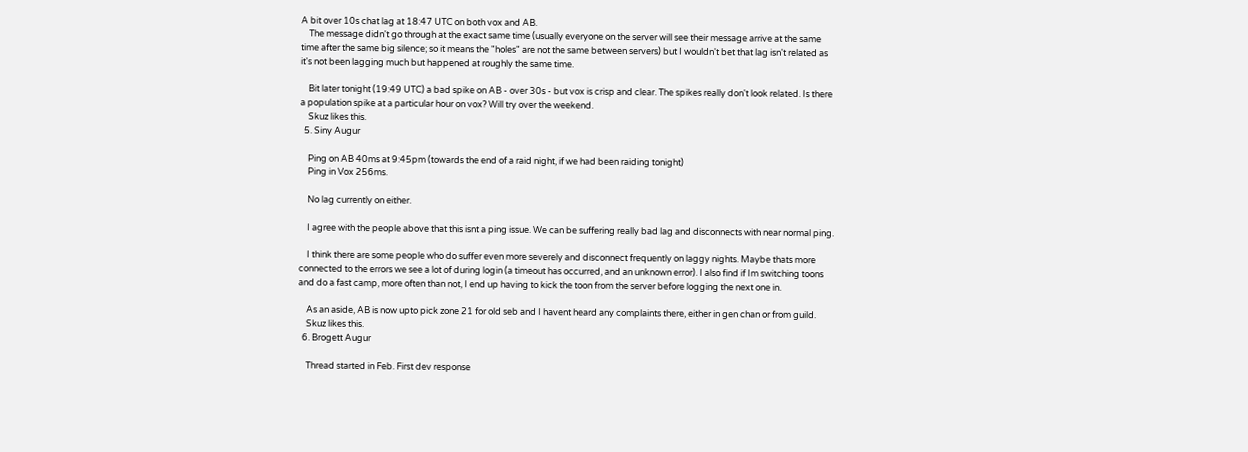A bit over 10s chat lag at 18:47 UTC on both vox and AB.
    The message didn't go through at the exact same time (usually everyone on the server will see their message arrive at the same time after the same big silence; so it means the "holes" are not the same between servers) but I wouldn't bet that lag isn't related as it's not been lagging much but happened at roughly the same time.

    Bit later tonight (19:49 UTC) a bad spike on AB - over 30s - but vox is crisp and clear. The spikes really don't look related. Is there a population spike at a particular hour on vox? Will try over the weekend.
    Skuz likes this.
  5. Siny Augur

    Ping on AB 40ms at 9:45pm (towards the end of a raid night, if we had been raiding tonight)
    Ping in Vox 256ms.

    No lag currently on either.

    I agree with the people above that this isnt a ping issue. We can be suffering really bad lag and disconnects with near normal ping.

    I think there are some people who do suffer even more severely and disconnect frequently on laggy nights. Maybe thats more connected to the errors we see a lot of during login (a timeout has occurred, and an unknown error). I also find if Im switching toons and do a fast camp, more often than not, I end up having to kick the toon from the server before logging the next one in.

    As an aside, AB is now upto pick zone 21 for old seb and I havent heard any complaints there, either in gen chan or from guild.
    Skuz likes this.
  6. Brogett Augur

    Thread started in Feb. First dev response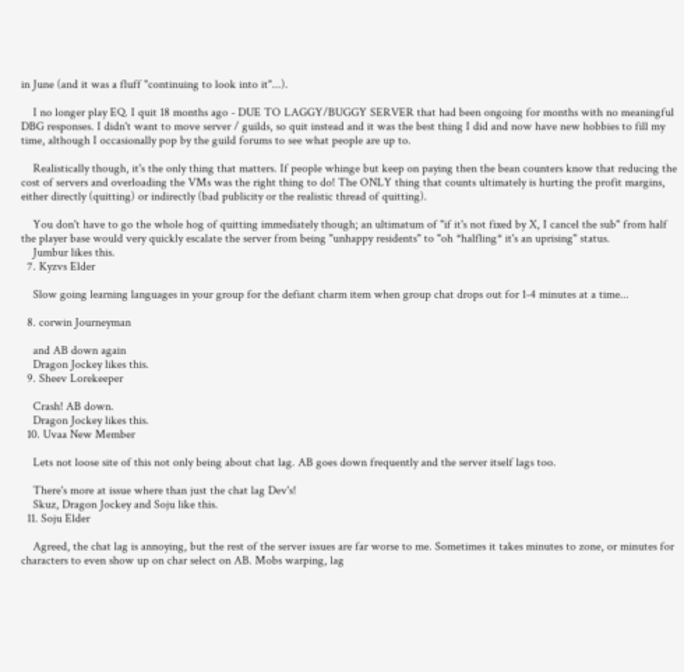in June (and it was a fluff "continuing to look into it"...).

    I no longer play EQ. I quit 18 months ago - DUE TO LAGGY/BUGGY SERVER that had been ongoing for months with no meaningful DBG responses. I didn't want to move server / guilds, so quit instead and it was the best thing I did and now have new hobbies to fill my time, although I occasionally pop by the guild forums to see what people are up to.

    Realistically though, it's the only thing that matters. If people whinge but keep on paying then the bean counters know that reducing the cost of servers and overloading the VMs was the right thing to do! The ONLY thing that counts ultimately is hurting the profit margins, either directly (quitting) or indirectly (bad publicity or the realistic thread of quitting).

    You don't have to go the whole hog of quitting immediately though; an ultimatum of "if it's not fixed by X, I cancel the sub" from half the player base would very quickly escalate the server from being "unhappy residents" to "oh *halfling* it's an uprising" status.
    Jumbur likes this.
  7. Kyzvs Elder

    Slow going learning languages in your group for the defiant charm item when group chat drops out for 1-4 minutes at a time...

  8. corwin Journeyman

    and AB down again
    Dragon Jockey likes this.
  9. Sheev Lorekeeper

    Crash! AB down.
    Dragon Jockey likes this.
  10. Uvaa New Member

    Lets not loose site of this not only being about chat lag. AB goes down frequently and the server itself lags too.

    There's more at issue where than just the chat lag Dev's!
    Skuz, Dragon Jockey and Soju like this.
  11. Soju Elder

    Agreed, the chat lag is annoying, but the rest of the server issues are far worse to me. Sometimes it takes minutes to zone, or minutes for characters to even show up on char select on AB. Mobs warping, lag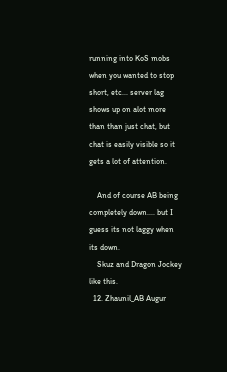running into KoS mobs when you wanted to stop short, etc... server lag shows up on alot more than than just chat, but chat is easily visible so it gets a lot of attention.

    And of course AB being completely down.... but I guess its not laggy when its down.
    Skuz and Dragon Jockey like this.
  12. Zhaunil_AB Augur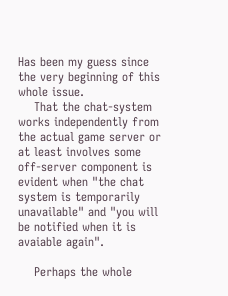Has been my guess since the very beginning of this whole issue.
    That the chat-system works independently from the actual game server or at least involves some off-server component is evident when "the chat system is temporarily unavailable" and "you will be notified when it is avaiable again".

    Perhaps the whole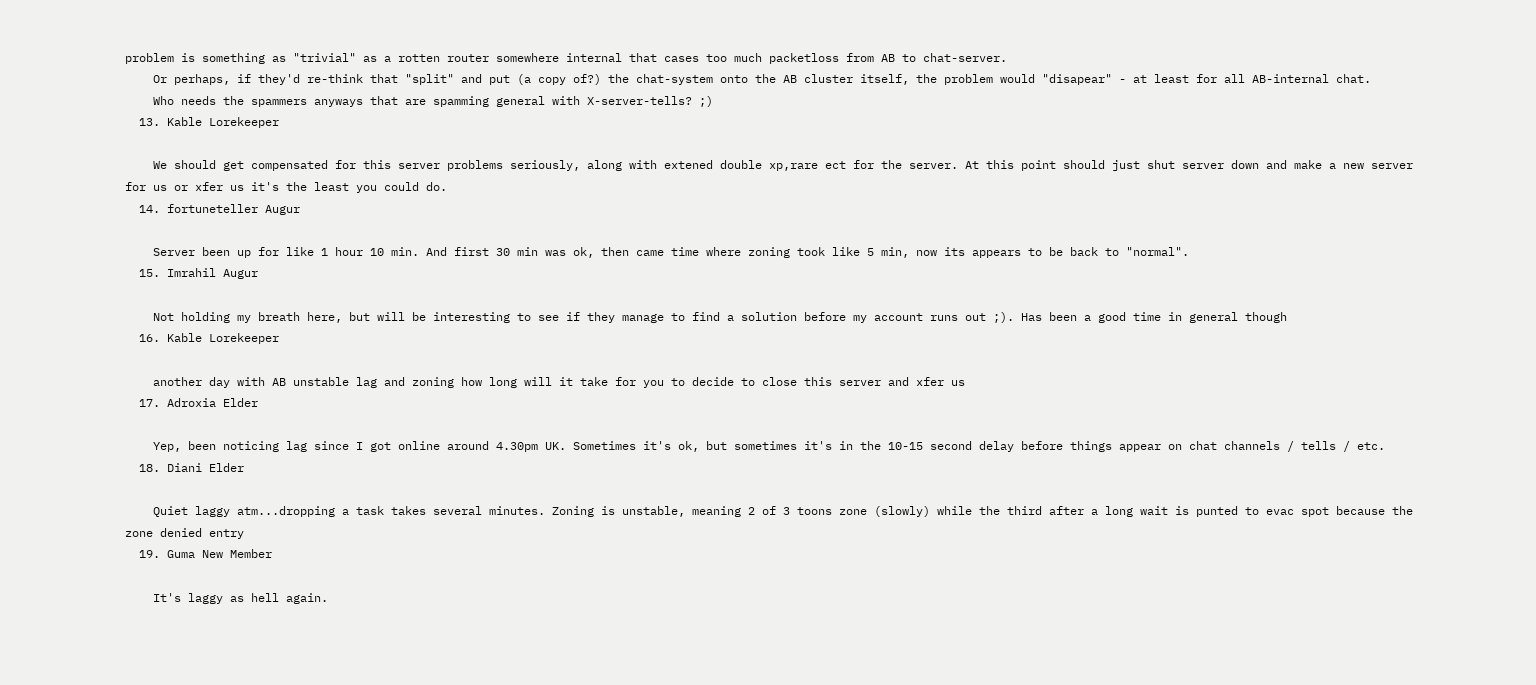problem is something as "trivial" as a rotten router somewhere internal that cases too much packetloss from AB to chat-server.
    Or perhaps, if they'd re-think that "split" and put (a copy of?) the chat-system onto the AB cluster itself, the problem would "disapear" - at least for all AB-internal chat.
    Who needs the spammers anyways that are spamming general with X-server-tells? ;)
  13. Kable Lorekeeper

    We should get compensated for this server problems seriously, along with extened double xp,rare ect for the server. At this point should just shut server down and make a new server for us or xfer us it's the least you could do.
  14. fortuneteller Augur

    Server been up for like 1 hour 10 min. And first 30 min was ok, then came time where zoning took like 5 min, now its appears to be back to "normal".
  15. Imrahil Augur

    Not holding my breath here, but will be interesting to see if they manage to find a solution before my account runs out ;). Has been a good time in general though
  16. Kable Lorekeeper

    another day with AB unstable lag and zoning how long will it take for you to decide to close this server and xfer us
  17. Adroxia Elder

    Yep, been noticing lag since I got online around 4.30pm UK. Sometimes it's ok, but sometimes it's in the 10-15 second delay before things appear on chat channels / tells / etc.
  18. Diani Elder

    Quiet laggy atm...dropping a task takes several minutes. Zoning is unstable, meaning 2 of 3 toons zone (slowly) while the third after a long wait is punted to evac spot because the zone denied entry
  19. Guma New Member

    It's laggy as hell again.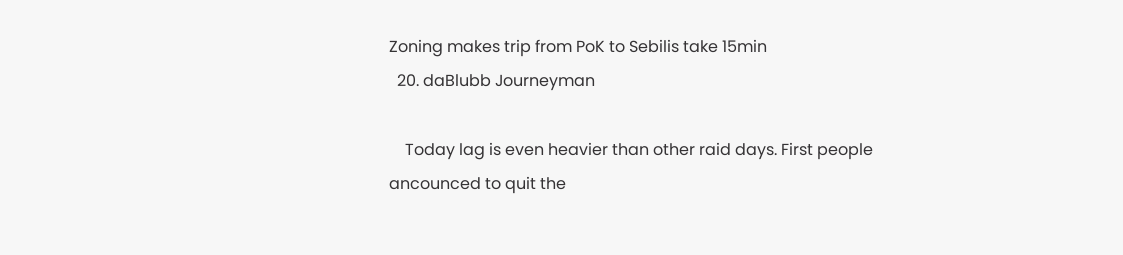Zoning makes trip from PoK to Sebilis take 15min
  20. daBlubb Journeyman

    Today lag is even heavier than other raid days. First people ancounced to quit the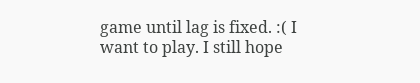game until lag is fixed. :( I want to play. I still hope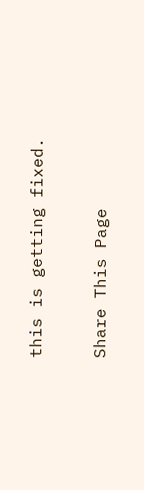this is getting fixed.

Share This Page